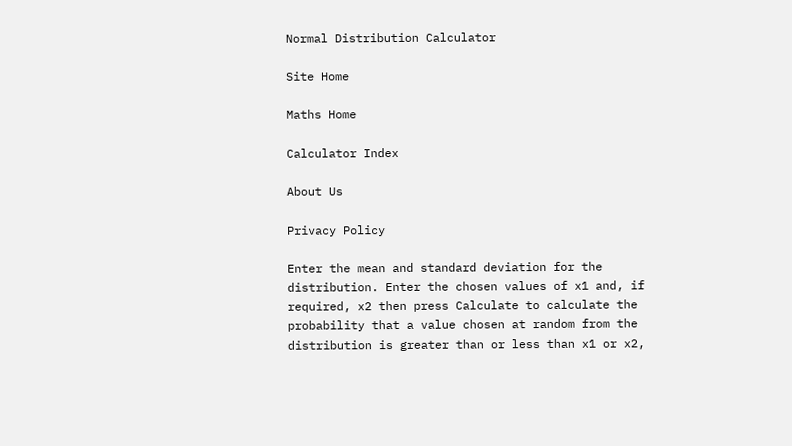Normal Distribution Calculator

Site Home

Maths Home

Calculator Index

About Us

Privacy Policy

Enter the mean and standard deviation for the distribution. Enter the chosen values of x1 and, if required, x2 then press Calculate to calculate the probability that a value chosen at random from the distribution is greater than or less than x1 or x2,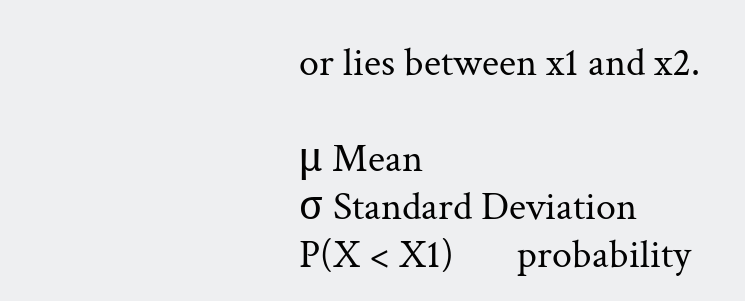or lies between x1 and x2.

μ Mean
σ Standard Deviation
P(X < X1)       probability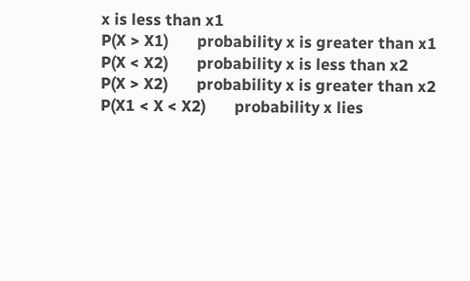x is less than x1
P(X > X1)       probability x is greater than x1
P(X < X2)       probability x is less than x2
P(X > X2)       probability x is greater than x2
P(X1 < X < X2)       probability x lies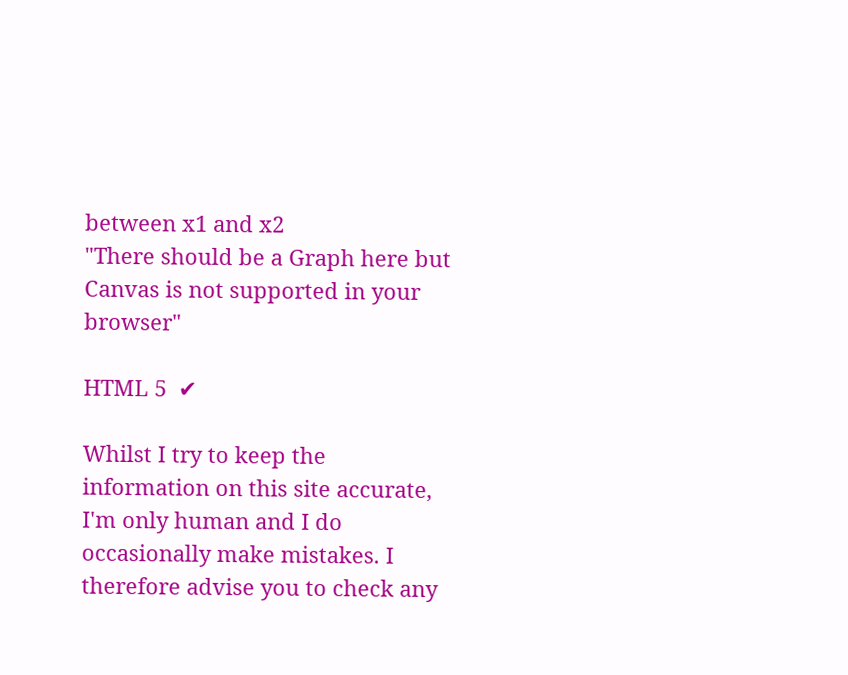between x1 and x2
"There should be a Graph here but Canvas is not supported in your browser"

HTML 5  ✔

Whilst I try to keep the information on this site accurate, I'm only human and I do occasionally make mistakes. I therefore advise you to check any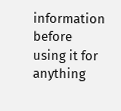information before using it for anything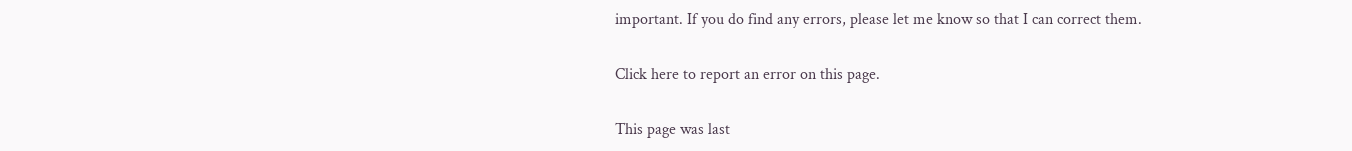important. If you do find any errors, please let me know so that I can correct them.

Click here to report an error on this page.

This page was last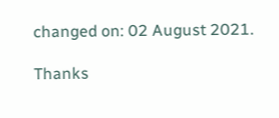changed on: 02 August 2021.

Thanks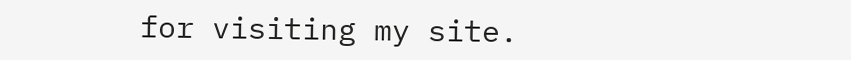for visiting my site.